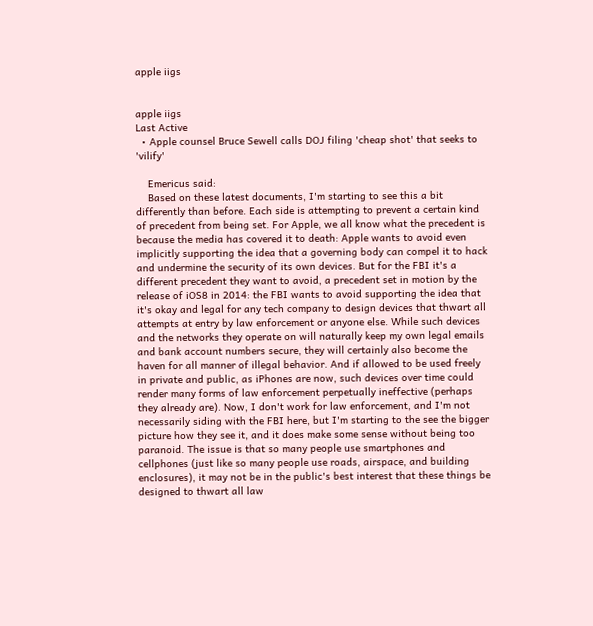apple iigs


apple iigs
Last Active
  • Apple counsel Bruce Sewell calls DOJ filing 'cheap shot' that seeks to 'vilify'

    Emericus said:
    Based on these latest documents, I'm starting to see this a bit differently than before. Each side is attempting to prevent a certain kind of precedent from being set. For Apple, we all know what the precedent is because the media has covered it to death: Apple wants to avoid even implicitly supporting the idea that a governing body can compel it to hack and undermine the security of its own devices. But for the FBI it's a different precedent they want to avoid, a precedent set in motion by the release of iOS8 in 2014: the FBI wants to avoid supporting the idea that it's okay and legal for any tech company to design devices that thwart all attempts at entry by law enforcement or anyone else. While such devices and the networks they operate on will naturally keep my own legal emails and bank account numbers secure, they will certainly also become the haven for all manner of illegal behavior. And if allowed to be used freely in private and public, as iPhones are now, such devices over time could render many forms of law enforcement perpetually ineffective (perhaps they already are). Now, I don't work for law enforcement, and I'm not necessarily siding with the FBI here, but I'm starting to the see the bigger picture how they see it, and it does make some sense without being too paranoid. The issue is that so many people use smartphones and cellphones (just like so many people use roads, airspace, and building enclosures), it may not be in the public's best interest that these things be designed to thwart all law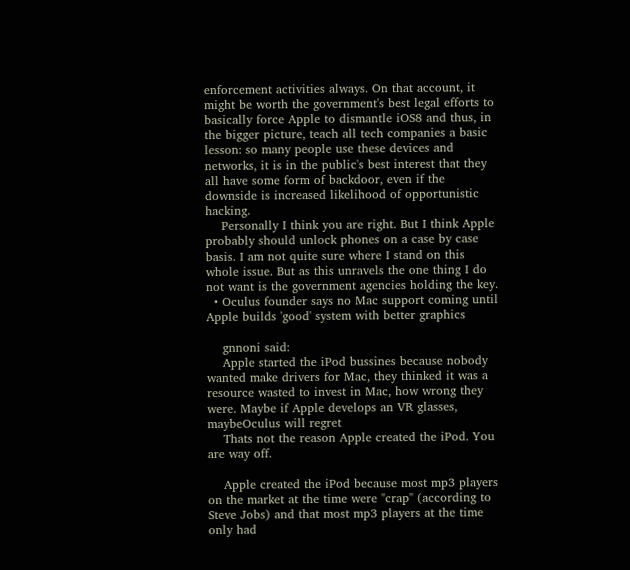enforcement activities always. On that account, it might be worth the government's best legal efforts to basically force Apple to dismantle iOS8 and thus, in the bigger picture, teach all tech companies a basic lesson: so many people use these devices and networks, it is in the public's best interest that they all have some form of backdoor, even if the downside is increased likelihood of opportunistic hacking.
    Personally I think you are right. But I think Apple probably should unlock phones on a case by case basis. I am not quite sure where I stand on this whole issue. But as this unravels the one thing I do not want is the government agencies holding the key.
  • Oculus founder says no Mac support coming until Apple builds 'good' system with better graphics

    gnnoni said:
    Apple started the iPod bussines because nobody wanted make drivers for Mac, they thinked it was a resource wasted to invest in Mac, how wrong they were. Maybe if Apple develops an VR glasses, maybeOculus will regret
    Thats not the reason Apple created the iPod. You are way off.

    Apple created the iPod because most mp3 players on the market at the time were "crap" (according to Steve Jobs) and that most mp3 players at the time only had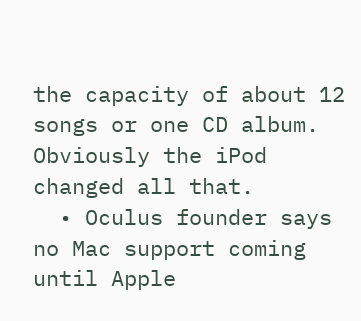the capacity of about 12 songs or one CD album. Obviously the iPod changed all that.
  • Oculus founder says no Mac support coming until Apple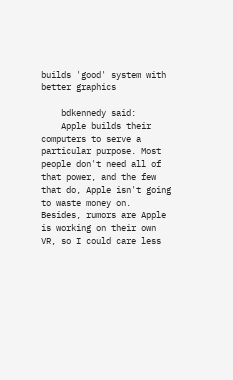builds 'good' system with better graphics

    bdkennedy said:
    Apple builds their computers to serve a particular purpose. Most people don't need all of that power, and the few that do, Apple isn't going to waste money on. Besides, rumors are Apple is working on their own VR, so I could care less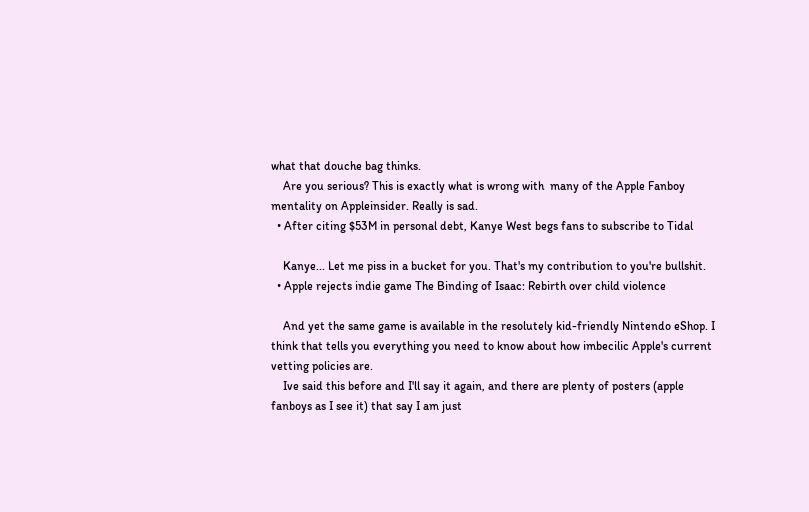what that douche bag thinks.
    Are you serious? This is exactly what is wrong with  many of the Apple Fanboy mentality on Appleinsider. Really is sad.
  • After citing $53M in personal debt, Kanye West begs fans to subscribe to Tidal

    Kanye... Let me piss in a bucket for you. That's my contribution to you're bullshit.
  • Apple rejects indie game The Binding of Isaac: Rebirth over child violence

    And yet the same game is available in the resolutely kid-friendly Nintendo eShop. I think that tells you everything you need to know about how imbecilic Apple's current vetting policies are.
    Ive said this before and I'll say it again, and there are plenty of posters (apple fanboys as I see it) that say I am just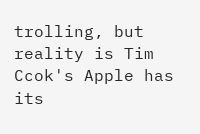trolling, but reality is Tim Ccok's Apple has its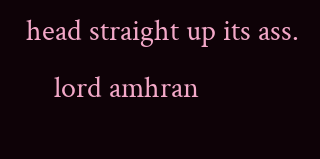head straight up its ass.
    lord amhran